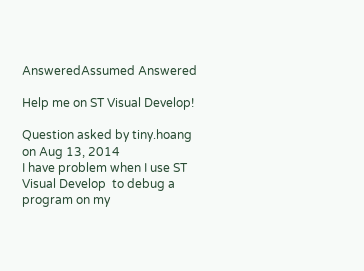AnsweredAssumed Answered

Help me on ST Visual Develop!

Question asked by tiny.hoang on Aug 13, 2014
I have problem when I use ST Visual Develop  to debug a program on my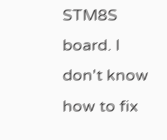STM8S board. I don't know how to fix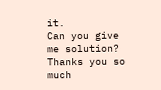it.
Can you give me solution?
Thanks you so much